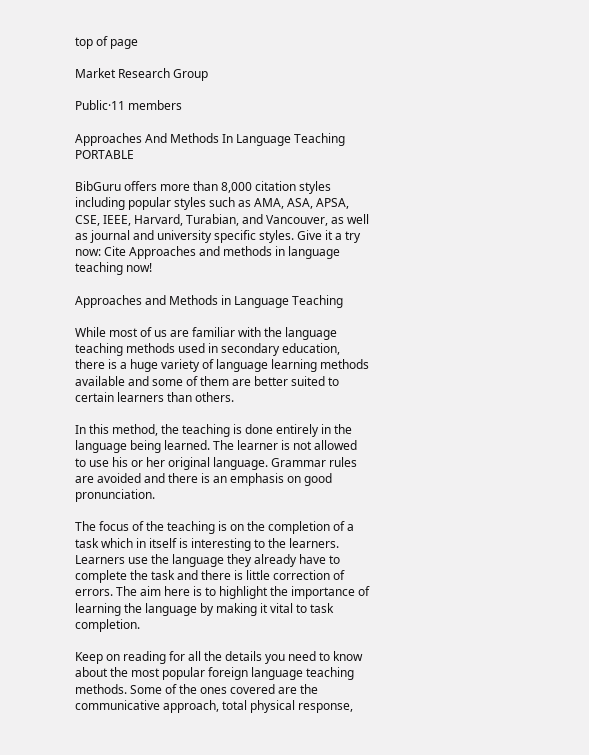top of page

Market Research Group

Public·11 members

Approaches And Methods In Language Teaching PORTABLE

BibGuru offers more than 8,000 citation styles including popular styles such as AMA, ASA, APSA, CSE, IEEE, Harvard, Turabian, and Vancouver, as well as journal and university specific styles. Give it a try now: Cite Approaches and methods in language teaching now!

Approaches and Methods in Language Teaching

While most of us are familiar with the language teaching methods used in secondary education, there is a huge variety of language learning methods available and some of them are better suited to certain learners than others.

In this method, the teaching is done entirely in the language being learned. The learner is not allowed to use his or her original language. Grammar rules are avoided and there is an emphasis on good pronunciation.

The focus of the teaching is on the completion of a task which in itself is interesting to the learners. Learners use the language they already have to complete the task and there is little correction of errors. The aim here is to highlight the importance of learning the language by making it vital to task completion.

Keep on reading for all the details you need to know about the most popular foreign language teaching methods. Some of the ones covered are the communicative approach, total physical response,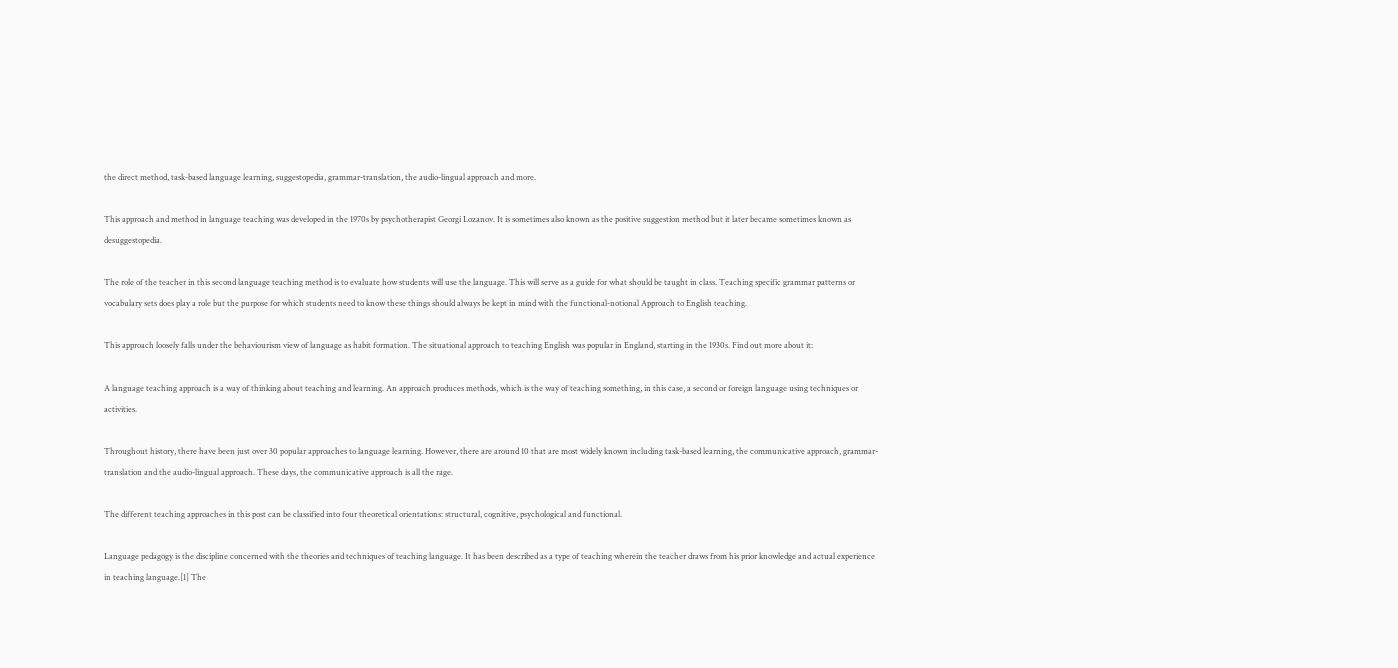the direct method, task-based language learning, suggestopedia, grammar-translation, the audio-lingual approach and more.

This approach and method in language teaching was developed in the 1970s by psychotherapist Georgi Lozanov. It is sometimes also known as the positive suggestion method but it later became sometimes known as desuggestopedia.

The role of the teacher in this second language teaching method is to evaluate how students will use the language. This will serve as a guide for what should be taught in class. Teaching specific grammar patterns or vocabulary sets does play a role but the purpose for which students need to know these things should always be kept in mind with the functional-notional Approach to English teaching.

This approach loosely falls under the behaviourism view of language as habit formation. The situational approach to teaching English was popular in England, starting in the 1930s. Find out more about it:

A language teaching approach is a way of thinking about teaching and learning. An approach produces methods, which is the way of teaching something, in this case, a second or foreign language using techniques or activities.

Throughout history, there have been just over 30 popular approaches to language learning. However, there are around 10 that are most widely known including task-based learning, the communicative approach, grammar-translation and the audio-lingual approach. These days, the communicative approach is all the rage.

The different teaching approaches in this post can be classified into four theoretical orientations: structural, cognitive, psychological and functional.

Language pedagogy is the discipline concerned with the theories and techniques of teaching language. It has been described as a type of teaching wherein the teacher draws from his prior knowledge and actual experience in teaching language.[1] The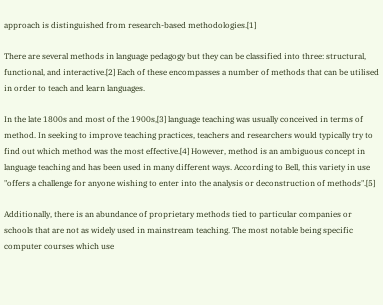approach is distinguished from research-based methodologies.[1]

There are several methods in language pedagogy but they can be classified into three: structural, functional, and interactive.[2] Each of these encompasses a number of methods that can be utilised in order to teach and learn languages.

In the late 1800s and most of the 1900s,[3] language teaching was usually conceived in terms of method. In seeking to improve teaching practices, teachers and researchers would typically try to find out which method was the most effective.[4] However, method is an ambiguous concept in language teaching and has been used in many different ways. According to Bell, this variety in use "offers a challenge for anyone wishing to enter into the analysis or deconstruction of methods".[5]

Additionally, there is an abundance of proprietary methods tied to particular companies or schools that are not as widely used in mainstream teaching. The most notable being specific computer courses which use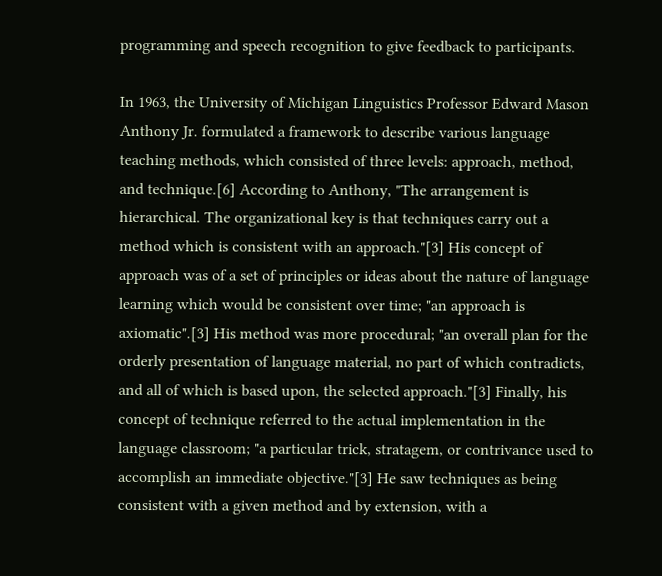programming and speech recognition to give feedback to participants.

In 1963, the University of Michigan Linguistics Professor Edward Mason Anthony Jr. formulated a framework to describe various language teaching methods, which consisted of three levels: approach, method, and technique.[6] According to Anthony, "The arrangement is hierarchical. The organizational key is that techniques carry out a method which is consistent with an approach."[3] His concept of approach was of a set of principles or ideas about the nature of language learning which would be consistent over time; "an approach is axiomatic".[3] His method was more procedural; "an overall plan for the orderly presentation of language material, no part of which contradicts, and all of which is based upon, the selected approach."[3] Finally, his concept of technique referred to the actual implementation in the language classroom; "a particular trick, stratagem, or contrivance used to accomplish an immediate objective."[3] He saw techniques as being consistent with a given method and by extension, with a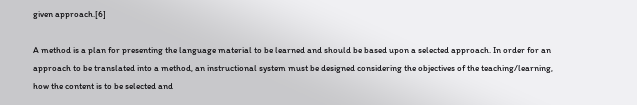given approach.[6]

A method is a plan for presenting the language material to be learned and should be based upon a selected approach. In order for an approach to be translated into a method, an instructional system must be designed considering the objectives of the teaching/learning, how the content is to be selected and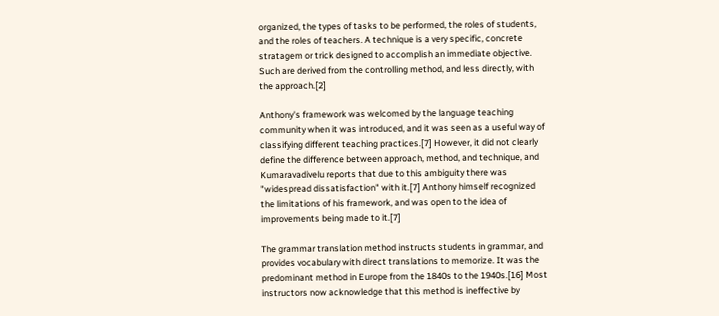organized, the types of tasks to be performed, the roles of students, and the roles of teachers. A technique is a very specific, concrete stratagem or trick designed to accomplish an immediate objective. Such are derived from the controlling method, and less directly, with the approach.[2]

Anthony's framework was welcomed by the language teaching community when it was introduced, and it was seen as a useful way of classifying different teaching practices.[7] However, it did not clearly define the difference between approach, method, and technique, and Kumaravadivelu reports that due to this ambiguity there was "widespread dissatisfaction" with it.[7] Anthony himself recognized the limitations of his framework, and was open to the idea of improvements being made to it.[7]

The grammar translation method instructs students in grammar, and provides vocabulary with direct translations to memorize. It was the predominant method in Europe from the 1840s to the 1940s.[16] Most instructors now acknowledge that this method is ineffective by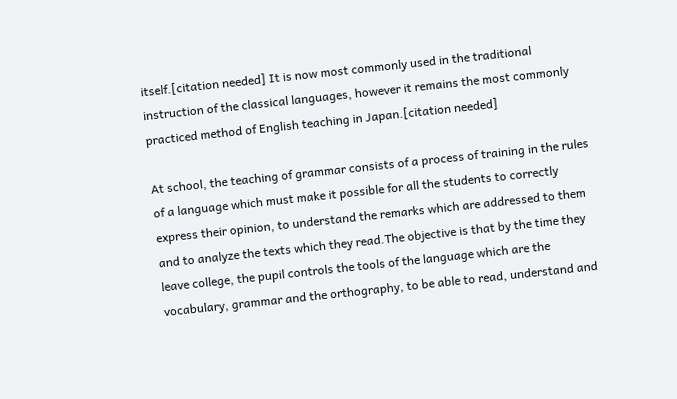itself.[citation needed] It is now most commonly used in the traditional instruction of the classical languages, however it remains the most commonly practiced method of English teaching in Japan.[citation needed]

At school, the teaching of grammar consists of a process of training in the rules of a language which must make it possible for all the students to correctly express their opinion, to understand the remarks which are addressed to them and to analyze the texts which they read.The objective is that by the time they leave college, the pupil controls the tools of the language which are the vocabulary, grammar and the orthography, to be able to read, understand and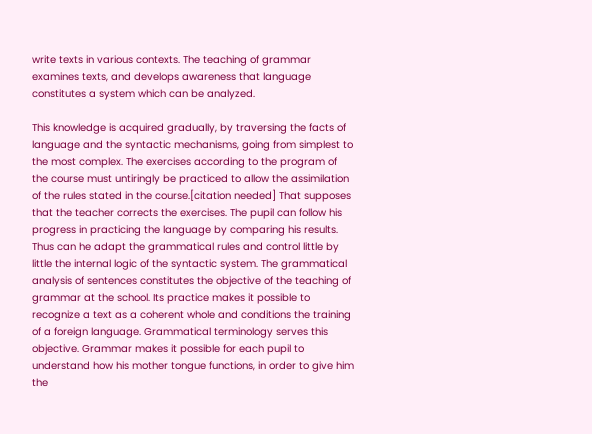write texts in various contexts. The teaching of grammar examines texts, and develops awareness that language constitutes a system which can be analyzed.

This knowledge is acquired gradually, by traversing the facts of language and the syntactic mechanisms, going from simplest to the most complex. The exercises according to the program of the course must untiringly be practiced to allow the assimilation of the rules stated in the course.[citation needed] That supposes that the teacher corrects the exercises. The pupil can follow his progress in practicing the language by comparing his results. Thus can he adapt the grammatical rules and control little by little the internal logic of the syntactic system. The grammatical analysis of sentences constitutes the objective of the teaching of grammar at the school. Its practice makes it possible to recognize a text as a coherent whole and conditions the training of a foreign language. Grammatical terminology serves this objective. Grammar makes it possible for each pupil to understand how his mother tongue functions, in order to give him the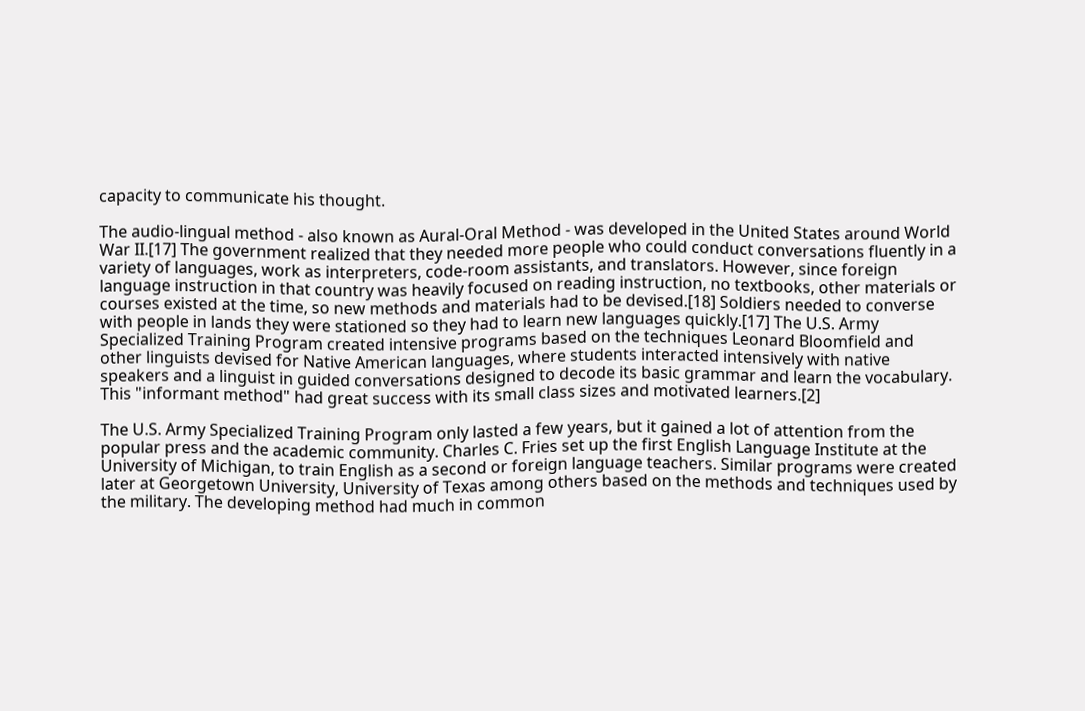capacity to communicate his thought.

The audio-lingual method - also known as Aural-Oral Method - was developed in the United States around World War II.[17] The government realized that they needed more people who could conduct conversations fluently in a variety of languages, work as interpreters, code-room assistants, and translators. However, since foreign language instruction in that country was heavily focused on reading instruction, no textbooks, other materials or courses existed at the time, so new methods and materials had to be devised.[18] Soldiers needed to converse with people in lands they were stationed so they had to learn new languages quickly.[17] The U.S. Army Specialized Training Program created intensive programs based on the techniques Leonard Bloomfield and other linguists devised for Native American languages, where students interacted intensively with native speakers and a linguist in guided conversations designed to decode its basic grammar and learn the vocabulary. This "informant method" had great success with its small class sizes and motivated learners.[2]

The U.S. Army Specialized Training Program only lasted a few years, but it gained a lot of attention from the popular press and the academic community. Charles C. Fries set up the first English Language Institute at the University of Michigan, to train English as a second or foreign language teachers. Similar programs were created later at Georgetown University, University of Texas among others based on the methods and techniques used by the military. The developing method had much in common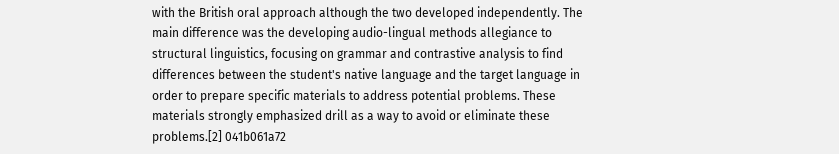with the British oral approach although the two developed independently. The main difference was the developing audio-lingual methods allegiance to structural linguistics, focusing on grammar and contrastive analysis to find differences between the student's native language and the target language in order to prepare specific materials to address potential problems. These materials strongly emphasized drill as a way to avoid or eliminate these problems.[2] 041b061a72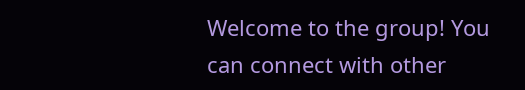Welcome to the group! You can connect with other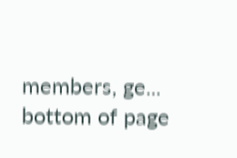members, ge...
bottom of page